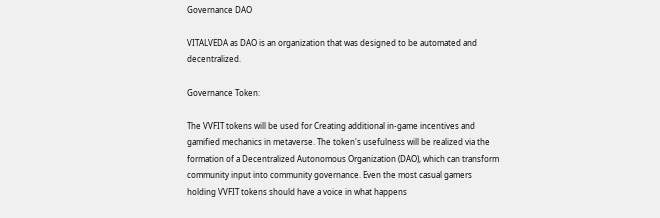Governance DAO

VITALVEDA as DAO is an organization that was designed to be automated and decentralized.

Governance Token:

The VVFIT tokens will be used for Creating additional in-game incentives and gamified mechanics in metaverse. The token's usefulness will be realized via the formation of a Decentralized Autonomous Organization (DAO), which can transform community input into community governance. Even the most casual gamers holding VVFIT tokens should have a voice in what happens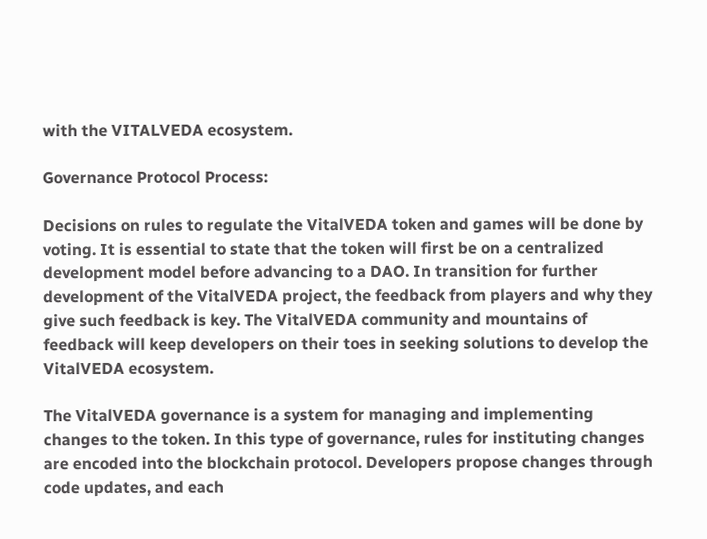with the VITALVEDA ecosystem.

Governance Protocol Process:

Decisions on rules to regulate the VitalVEDA token and games will be done by voting. It is essential to state that the token will first be on a centralized development model before advancing to a DAO. In transition for further development of the VitalVEDA project, the feedback from players and why they give such feedback is key. The VitalVEDA community and mountains of feedback will keep developers on their toes in seeking solutions to develop the VitalVEDA ecosystem.

The VitalVEDA governance is a system for managing and implementing changes to the token. In this type of governance, rules for instituting changes are encoded into the blockchain protocol. Developers propose changes through code updates, and each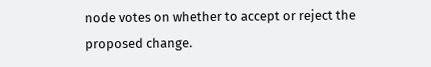node votes on whether to accept or reject the proposed change.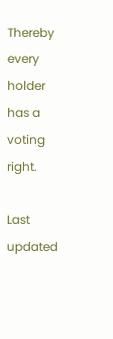Thereby every holder has a voting right.

Last updated